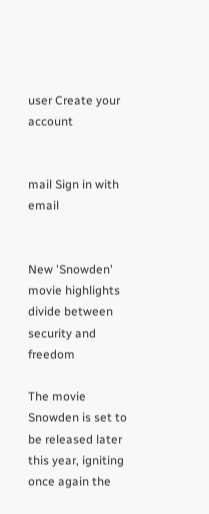user Create your account


mail Sign in with email


New 'Snowden' movie highlights divide between security and freedom

The movie Snowden is set to be released later this year, igniting once again the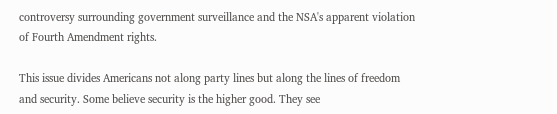controversy surrounding government surveillance and the NSA's apparent violation of Fourth Amendment rights.

This issue divides Americans not along party lines but along the lines of freedom and security. Some believe security is the higher good. They see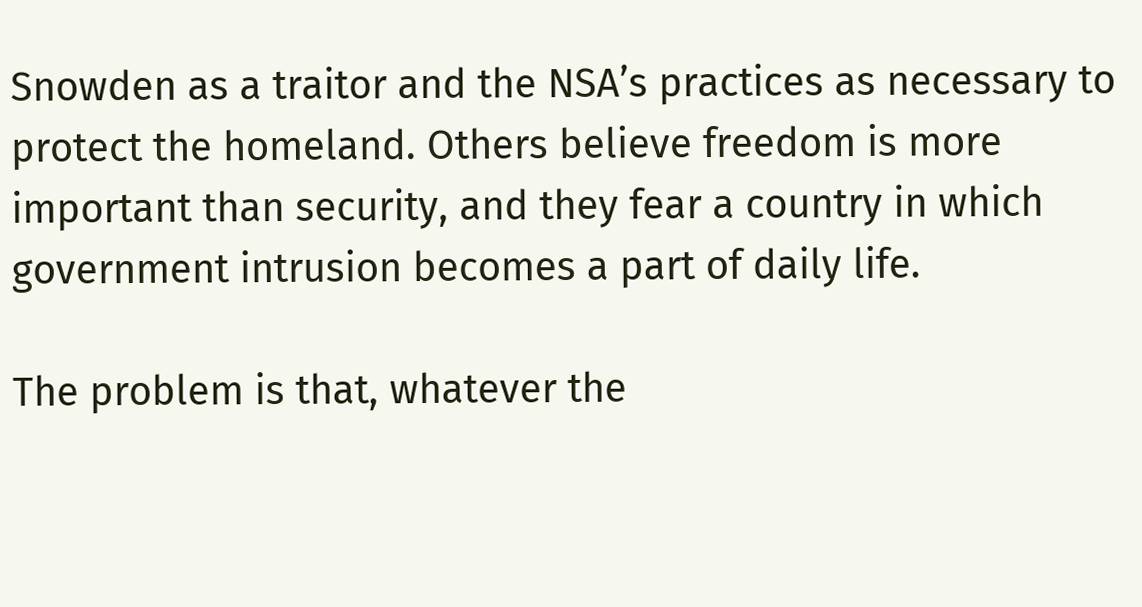Snowden as a traitor and the NSA’s practices as necessary to protect the homeland. Others believe freedom is more important than security, and they fear a country in which government intrusion becomes a part of daily life.

The problem is that, whatever the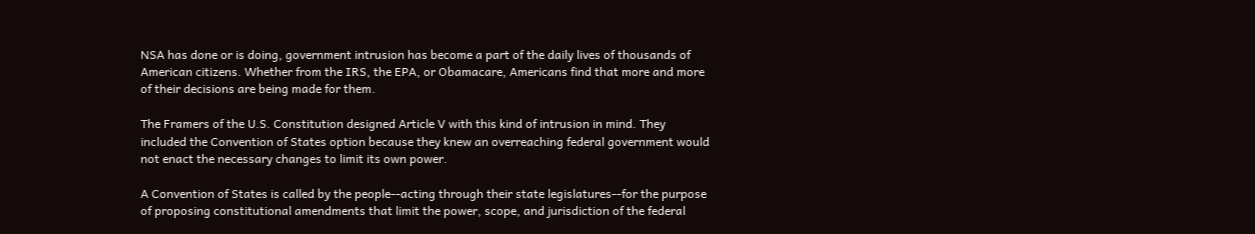NSA has done or is doing, government intrusion has become a part of the daily lives of thousands of American citizens. Whether from the IRS, the EPA, or Obamacare, Americans find that more and more of their decisions are being made for them.

The Framers of the U.S. Constitution designed Article V with this kind of intrusion in mind. They included the Convention of States option because they knew an overreaching federal government would not enact the necessary changes to limit its own power.

A Convention of States is called by the people--acting through their state legislatures--for the purpose of proposing constitutional amendments that limit the power, scope, and jurisdiction of the federal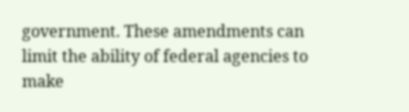government. These amendments can limit the ability of federal agencies to make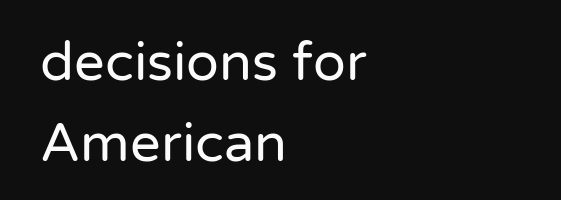decisions for American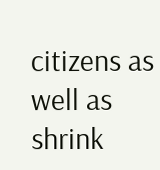citizens as well as shrink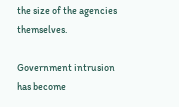the size of the agencies themselves.

Government intrusion has become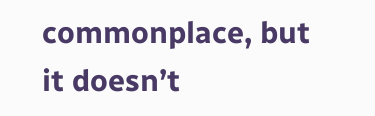commonplace, but it doesn’t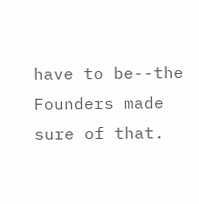have to be--the Founders made sure of that.